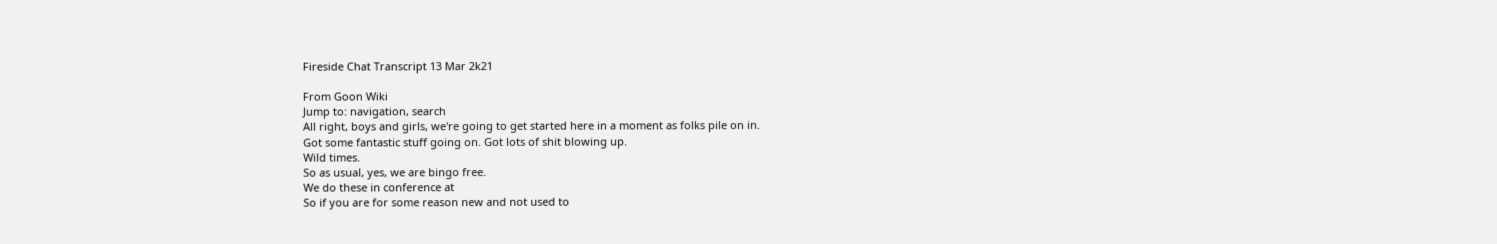Fireside Chat Transcript 13 Mar 2k21

From Goon Wiki
Jump to: navigation, search
All right, boys and girls, we're going to get started here in a moment as folks pile on in.
Got some fantastic stuff going on. Got lots of shit blowing up.
Wild times.
So as usual, yes, we are bingo free.
We do these in conference at
So if you are for some reason new and not used to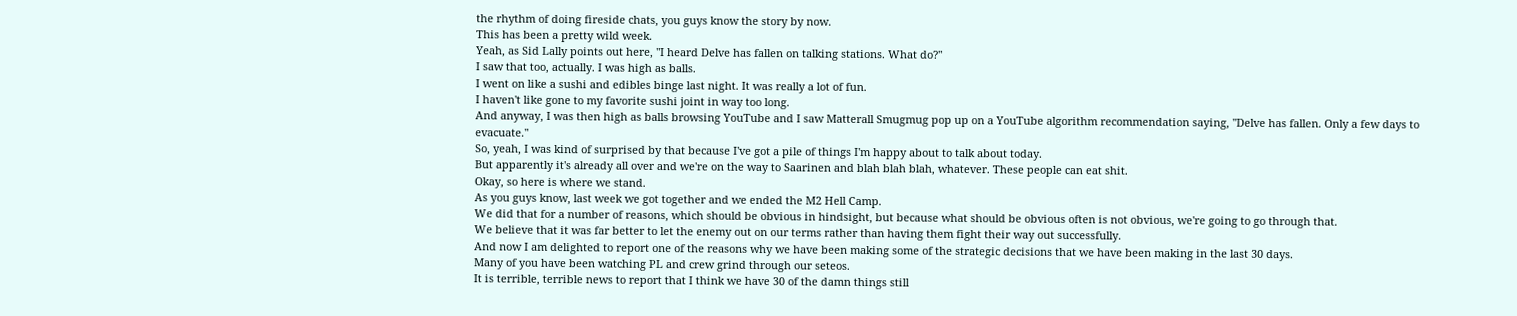the rhythm of doing fireside chats, you guys know the story by now.
This has been a pretty wild week.
Yeah, as Sid Lally points out here, "I heard Delve has fallen on talking stations. What do?"
I saw that too, actually. I was high as balls.
I went on like a sushi and edibles binge last night. It was really a lot of fun.
I haven't like gone to my favorite sushi joint in way too long.
And anyway, I was then high as balls browsing YouTube and I saw Matterall Smugmug pop up on a YouTube algorithm recommendation saying, "Delve has fallen. Only a few days to evacuate."
So, yeah, I was kind of surprised by that because I've got a pile of things I'm happy about to talk about today.
But apparently it's already all over and we're on the way to Saarinen and blah blah blah, whatever. These people can eat shit.
Okay, so here is where we stand.
As you guys know, last week we got together and we ended the M2 Hell Camp.
We did that for a number of reasons, which should be obvious in hindsight, but because what should be obvious often is not obvious, we're going to go through that.
We believe that it was far better to let the enemy out on our terms rather than having them fight their way out successfully.
And now I am delighted to report one of the reasons why we have been making some of the strategic decisions that we have been making in the last 30 days.
Many of you have been watching PL and crew grind through our seteos.
It is terrible, terrible news to report that I think we have 30 of the damn things still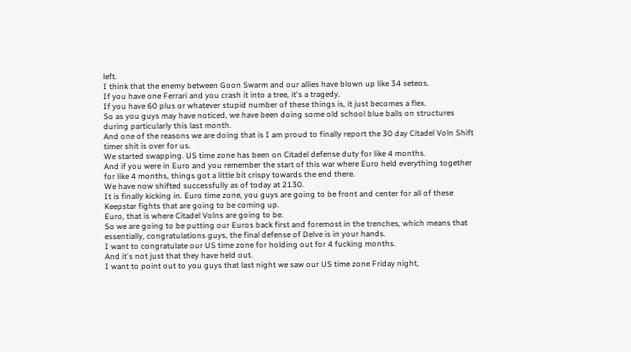left.
I think that the enemy between Goon Swarm and our allies have blown up like 34 seteos.
If you have one Ferrari and you crash it into a tree, it's a tragedy.
If you have 60 plus or whatever stupid number of these things is, it just becomes a flex.
So as you guys may have noticed, we have been doing some old school blue balls on structures during particularly this last month.
And one of the reasons we are doing that is I am proud to finally report the 30 day Citadel Voln Shift timer shit is over for us.
We started swapping. US time zone has been on Citadel defense duty for like 4 months.
And if you were in Euro and you remember the start of this war where Euro held everything together for like 4 months, things got a little bit crispy towards the end there.
We have now shifted successfully as of today at 2130.
It is finally kicking in. Euro time zone, you guys are going to be front and center for all of these Keepstar fights that are going to be coming up.
Euro, that is where Citadel Volns are going to be.
So we are going to be putting our Euros back first and foremost in the trenches, which means that essentially, congratulations guys, the final defense of Delve is in your hands.
I want to congratulate our US time zone for holding out for 4 fucking months.
And it's not just that they have held out.
I want to point out to you guys that last night we saw our US time zone Friday night,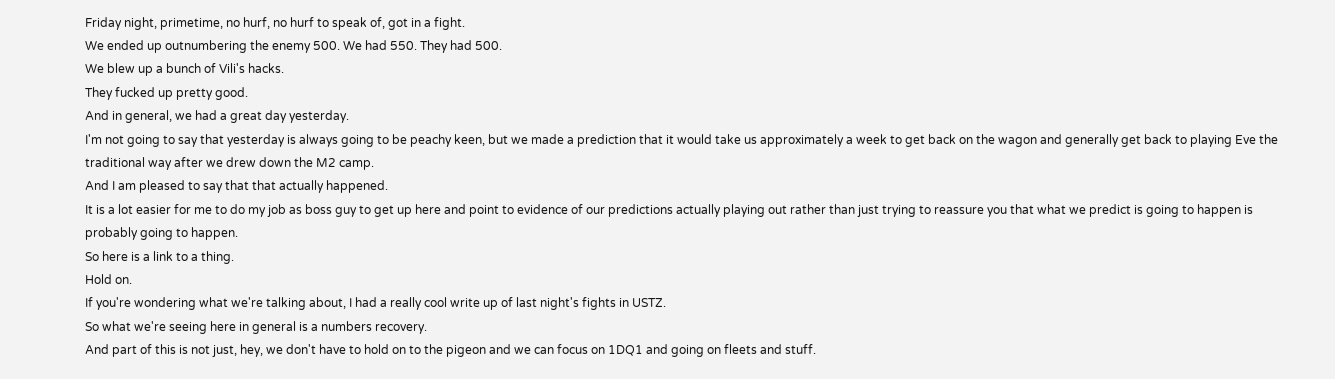Friday night, primetime, no hurf, no hurf to speak of, got in a fight.
We ended up outnumbering the enemy 500. We had 550. They had 500.
We blew up a bunch of Vili's hacks.
They fucked up pretty good.
And in general, we had a great day yesterday.
I'm not going to say that yesterday is always going to be peachy keen, but we made a prediction that it would take us approximately a week to get back on the wagon and generally get back to playing Eve the traditional way after we drew down the M2 camp.
And I am pleased to say that that actually happened.
It is a lot easier for me to do my job as boss guy to get up here and point to evidence of our predictions actually playing out rather than just trying to reassure you that what we predict is going to happen is probably going to happen.
So here is a link to a thing.
Hold on.
If you're wondering what we're talking about, I had a really cool write up of last night's fights in USTZ.
So what we're seeing here in general is a numbers recovery.
And part of this is not just, hey, we don't have to hold on to the pigeon and we can focus on 1DQ1 and going on fleets and stuff.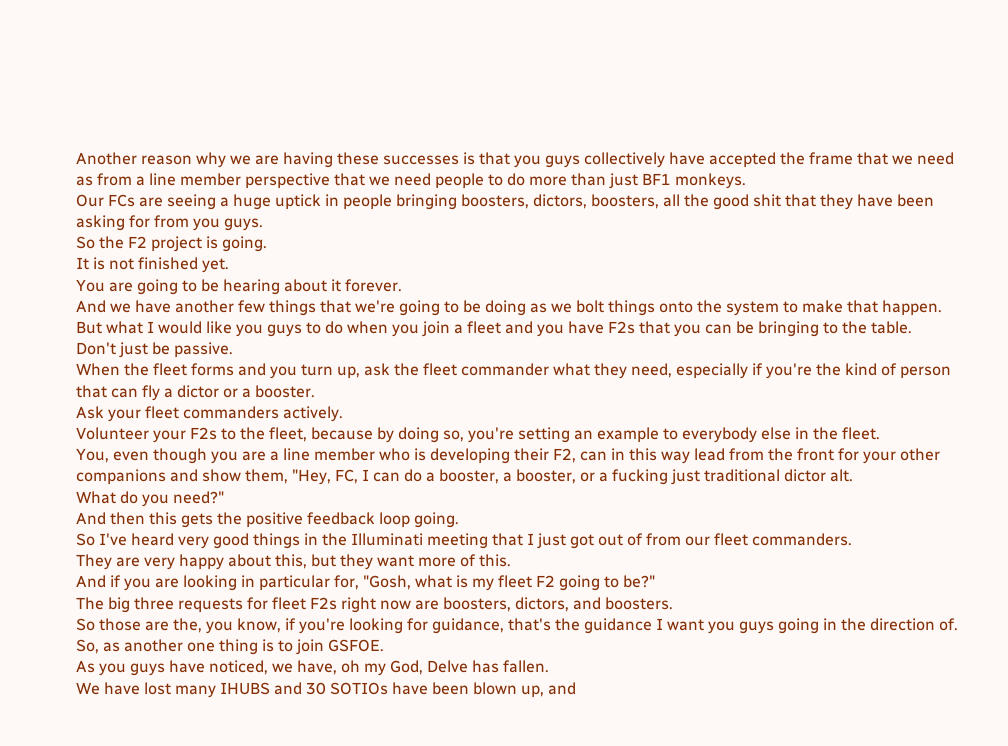Another reason why we are having these successes is that you guys collectively have accepted the frame that we need as from a line member perspective that we need people to do more than just BF1 monkeys.
Our FCs are seeing a huge uptick in people bringing boosters, dictors, boosters, all the good shit that they have been asking for from you guys.
So the F2 project is going.
It is not finished yet.
You are going to be hearing about it forever.
And we have another few things that we're going to be doing as we bolt things onto the system to make that happen.
But what I would like you guys to do when you join a fleet and you have F2s that you can be bringing to the table.
Don't just be passive.
When the fleet forms and you turn up, ask the fleet commander what they need, especially if you're the kind of person that can fly a dictor or a booster.
Ask your fleet commanders actively.
Volunteer your F2s to the fleet, because by doing so, you're setting an example to everybody else in the fleet.
You, even though you are a line member who is developing their F2, can in this way lead from the front for your other companions and show them, "Hey, FC, I can do a booster, a booster, or a fucking just traditional dictor alt.
What do you need?"
And then this gets the positive feedback loop going.
So I've heard very good things in the Illuminati meeting that I just got out of from our fleet commanders.
They are very happy about this, but they want more of this.
And if you are looking in particular for, "Gosh, what is my fleet F2 going to be?"
The big three requests for fleet F2s right now are boosters, dictors, and boosters.
So those are the, you know, if you're looking for guidance, that's the guidance I want you guys going in the direction of.
So, as another one thing is to join GSFOE.
As you guys have noticed, we have, oh my God, Delve has fallen.
We have lost many IHUBS and 30 SOTIOs have been blown up, and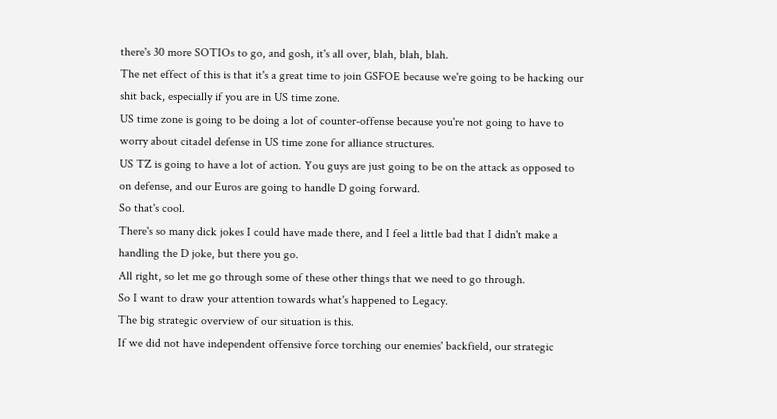there's 30 more SOTIOs to go, and gosh, it's all over, blah, blah, blah.
The net effect of this is that it's a great time to join GSFOE because we're going to be hacking our shit back, especially if you are in US time zone.
US time zone is going to be doing a lot of counter-offense because you're not going to have to worry about citadel defense in US time zone for alliance structures.
US TZ is going to have a lot of action. You guys are just going to be on the attack as opposed to on defense, and our Euros are going to handle D going forward.
So that's cool.
There's so many dick jokes I could have made there, and I feel a little bad that I didn't make a handling the D joke, but there you go.
All right, so let me go through some of these other things that we need to go through.
So I want to draw your attention towards what's happened to Legacy.
The big strategic overview of our situation is this.
If we did not have independent offensive force torching our enemies' backfield, our strategic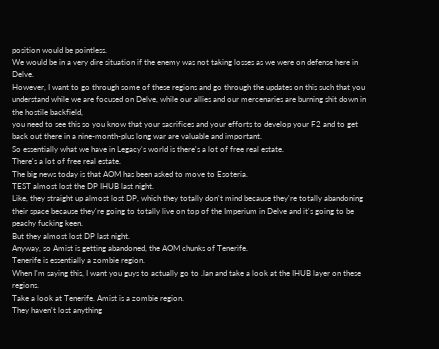position would be pointless.
We would be in a very dire situation if the enemy was not taking losses as we were on defense here in Delve.
However, I want to go through some of these regions and go through the updates on this such that you understand while we are focused on Delve, while our allies and our mercenaries are burning shit down in the hostile backfield,
you need to see this so you know that your sacrifices and your efforts to develop your F2 and to get back out there in a nine-month-plus long war are valuable and important.
So essentially what we have in Legacy's world is there's a lot of free real estate.
There's a lot of free real estate.
The big news today is that AOM has been asked to move to Esoteria.
TEST almost lost the DP IHUB last night.
Like, they straight up almost lost DP, which they totally don't mind because they're totally abandoning their space because they're going to totally live on top of the Imperium in Delve and it's going to be peachy fucking keen.
But they almost lost DP last night.
Anyway, so Amist is getting abandoned, the AOM chunks of Tenerife.
Tenerife is essentially a zombie region.
When I'm saying this, I want you guys to actually go to .lan and take a look at the IHUB layer on these regions.
Take a look at Tenerife. Amist is a zombie region.
They haven't lost anything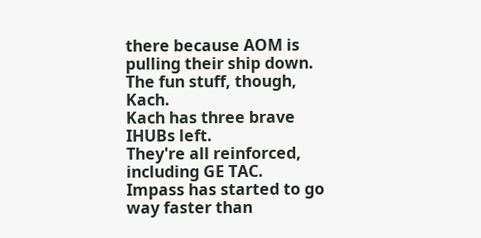there because AOM is pulling their ship down.
The fun stuff, though, Kach.
Kach has three brave IHUBs left.
They're all reinforced, including GE TAC.
Impass has started to go way faster than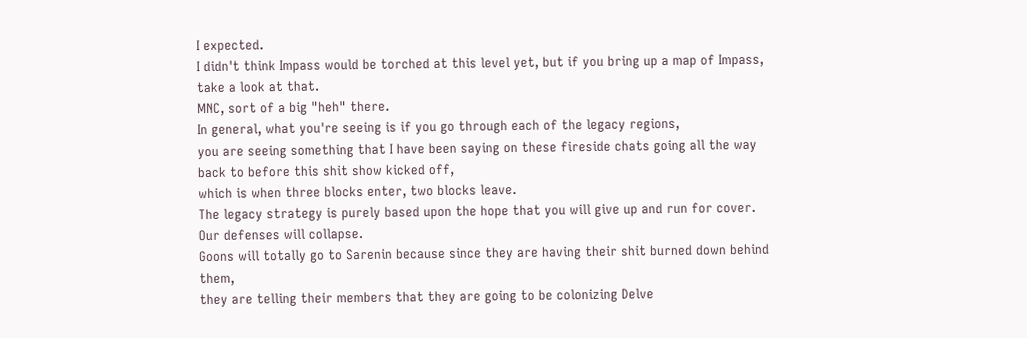I expected.
I didn't think Impass would be torched at this level yet, but if you bring up a map of Impass, take a look at that.
MNC, sort of a big "heh" there.
In general, what you're seeing is if you go through each of the legacy regions,
you are seeing something that I have been saying on these fireside chats going all the way back to before this shit show kicked off,
which is when three blocks enter, two blocks leave.
The legacy strategy is purely based upon the hope that you will give up and run for cover.
Our defenses will collapse.
Goons will totally go to Sarenin because since they are having their shit burned down behind them,
they are telling their members that they are going to be colonizing Delve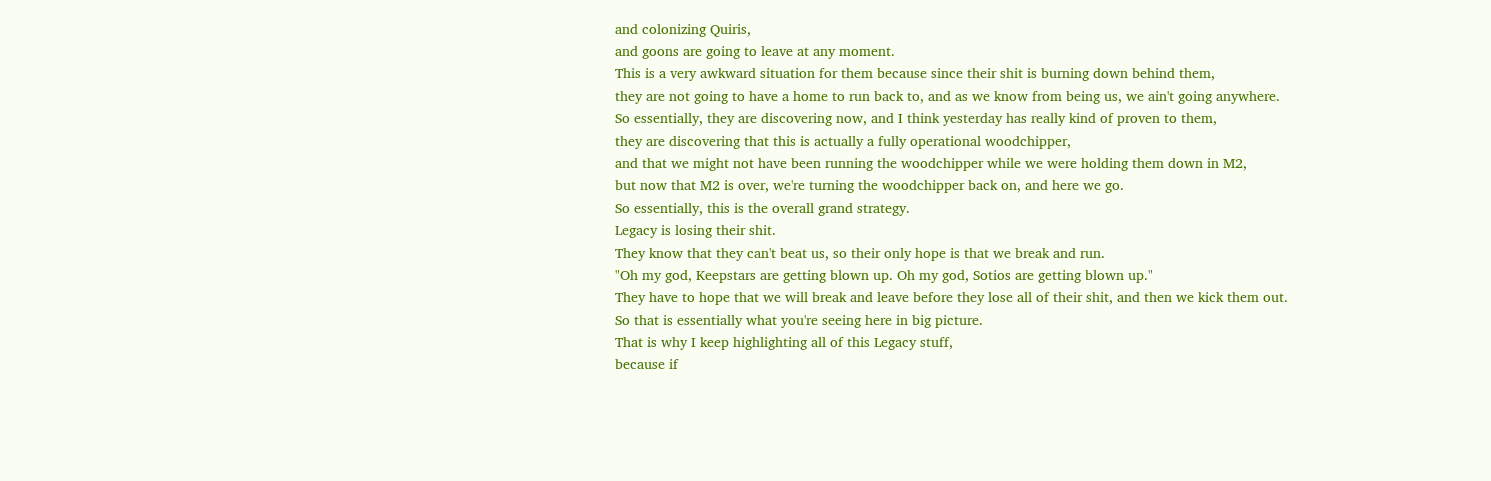and colonizing Quiris,
and goons are going to leave at any moment.
This is a very awkward situation for them because since their shit is burning down behind them,
they are not going to have a home to run back to, and as we know from being us, we ain't going anywhere.
So essentially, they are discovering now, and I think yesterday has really kind of proven to them,
they are discovering that this is actually a fully operational woodchipper,
and that we might not have been running the woodchipper while we were holding them down in M2,
but now that M2 is over, we're turning the woodchipper back on, and here we go.
So essentially, this is the overall grand strategy.
Legacy is losing their shit.
They know that they can't beat us, so their only hope is that we break and run.
"Oh my god, Keepstars are getting blown up. Oh my god, Sotios are getting blown up."
They have to hope that we will break and leave before they lose all of their shit, and then we kick them out.
So that is essentially what you're seeing here in big picture.
That is why I keep highlighting all of this Legacy stuff,
because if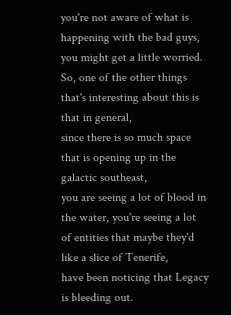you're not aware of what is happening with the bad guys, you might get a little worried.
So, one of the other things that's interesting about this is that in general,
since there is so much space that is opening up in the galactic southeast,
you are seeing a lot of blood in the water, you're seeing a lot of entities that maybe they'd like a slice of Tenerife,
have been noticing that Legacy is bleeding out.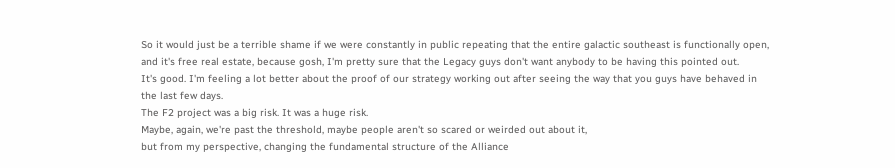So it would just be a terrible shame if we were constantly in public repeating that the entire galactic southeast is functionally open,
and it's free real estate, because gosh, I'm pretty sure that the Legacy guys don't want anybody to be having this pointed out.
It's good. I'm feeling a lot better about the proof of our strategy working out after seeing the way that you guys have behaved in the last few days.
The F2 project was a big risk. It was a huge risk.
Maybe, again, we're past the threshold, maybe people aren't so scared or weirded out about it,
but from my perspective, changing the fundamental structure of the Alliance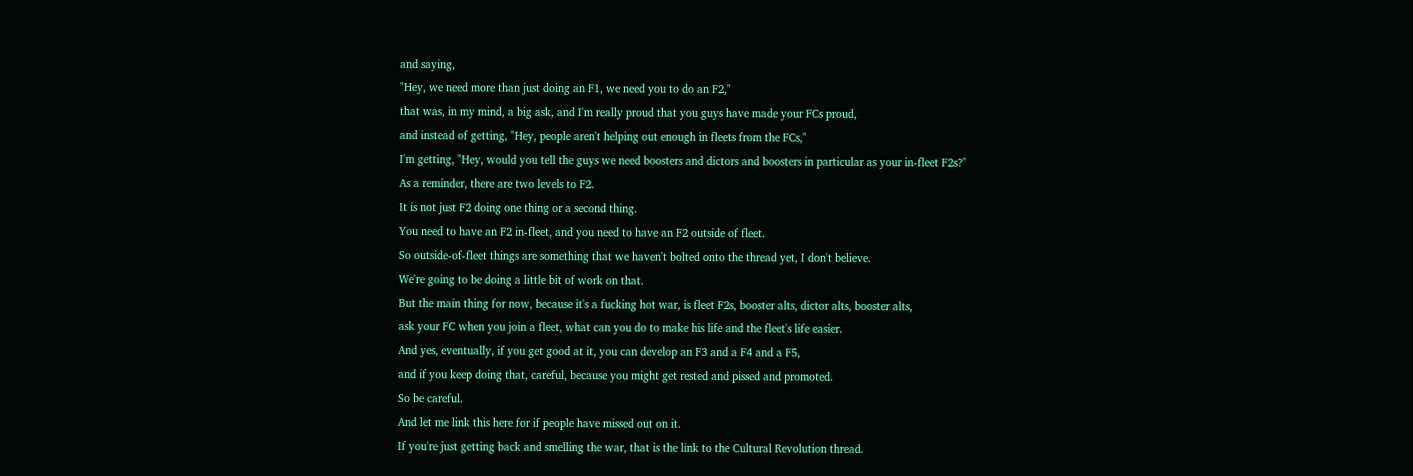and saying,
"Hey, we need more than just doing an F1, we need you to do an F2,"
that was, in my mind, a big ask, and I'm really proud that you guys have made your FCs proud,
and instead of getting, "Hey, people aren't helping out enough in fleets from the FCs,"
I'm getting, "Hey, would you tell the guys we need boosters and dictors and boosters in particular as your in-fleet F2s?"
As a reminder, there are two levels to F2.
It is not just F2 doing one thing or a second thing.
You need to have an F2 in-fleet, and you need to have an F2 outside of fleet.
So outside-of-fleet things are something that we haven't bolted onto the thread yet, I don't believe.
We're going to be doing a little bit of work on that.
But the main thing for now, because it's a fucking hot war, is fleet F2s, booster alts, dictor alts, booster alts,
ask your FC when you join a fleet, what can you do to make his life and the fleet's life easier.
And yes, eventually, if you get good at it, you can develop an F3 and a F4 and a F5,
and if you keep doing that, careful, because you might get rested and pissed and promoted.
So be careful.
And let me link this here for if people have missed out on it.
If you're just getting back and smelling the war, that is the link to the Cultural Revolution thread.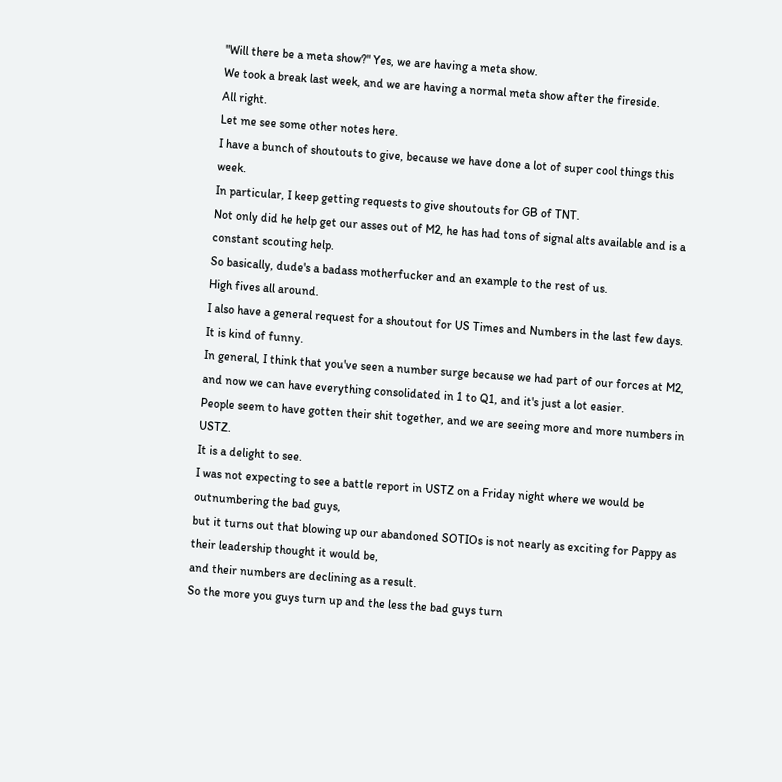"Will there be a meta show?" Yes, we are having a meta show.
We took a break last week, and we are having a normal meta show after the fireside.
All right.
Let me see some other notes here.
I have a bunch of shoutouts to give, because we have done a lot of super cool things this week.
In particular, I keep getting requests to give shoutouts for GB of TNT.
Not only did he help get our asses out of M2, he has had tons of signal alts available and is a constant scouting help.
So basically, dude's a badass motherfucker and an example to the rest of us.
High fives all around.
I also have a general request for a shoutout for US Times and Numbers in the last few days.
It is kind of funny.
In general, I think that you've seen a number surge because we had part of our forces at M2,
and now we can have everything consolidated in 1 to Q1, and it's just a lot easier.
People seem to have gotten their shit together, and we are seeing more and more numbers in USTZ.
It is a delight to see.
I was not expecting to see a battle report in USTZ on a Friday night where we would be outnumbering the bad guys,
but it turns out that blowing up our abandoned SOTIOs is not nearly as exciting for Pappy as their leadership thought it would be,
and their numbers are declining as a result.
So the more you guys turn up and the less the bad guys turn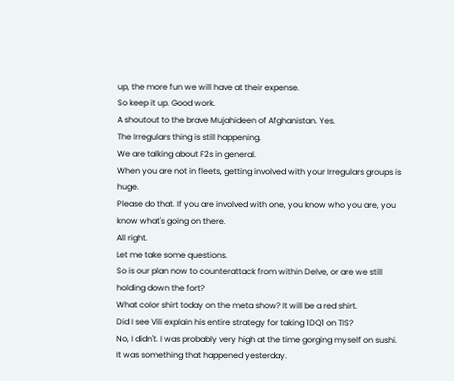up, the more fun we will have at their expense.
So keep it up. Good work.
A shoutout to the brave Mujahideen of Afghanistan. Yes.
The Irregulars thing is still happening.
We are talking about F2s in general.
When you are not in fleets, getting involved with your Irregulars groups is huge.
Please do that. If you are involved with one, you know who you are, you know what's going on there.
All right.
Let me take some questions.
So is our plan now to counterattack from within Delve, or are we still holding down the fort?
What color shirt today on the meta show? It will be a red shirt.
Did I see Vili explain his entire strategy for taking 1DQ1 on TIS?
No, I didn't. I was probably very high at the time gorging myself on sushi.
It was something that happened yesterday.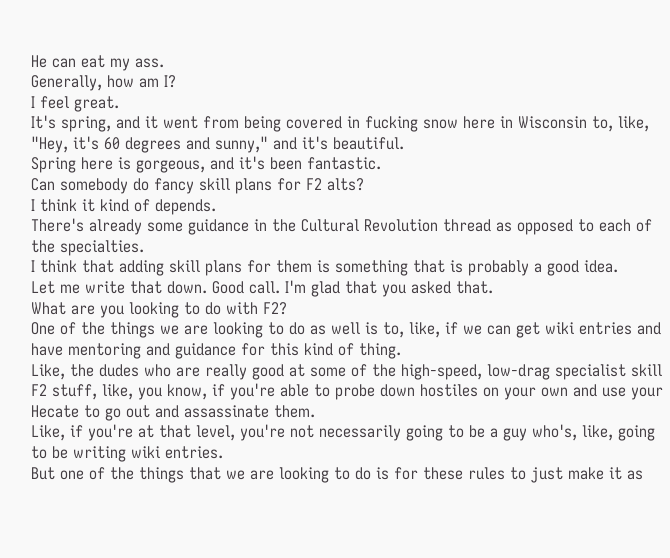He can eat my ass.
Generally, how am I?
I feel great.
It's spring, and it went from being covered in fucking snow here in Wisconsin to, like, "Hey, it's 60 degrees and sunny," and it's beautiful.
Spring here is gorgeous, and it's been fantastic.
Can somebody do fancy skill plans for F2 alts?
I think it kind of depends.
There's already some guidance in the Cultural Revolution thread as opposed to each of the specialties.
I think that adding skill plans for them is something that is probably a good idea.
Let me write that down. Good call. I'm glad that you asked that.
What are you looking to do with F2?
One of the things we are looking to do as well is to, like, if we can get wiki entries and have mentoring and guidance for this kind of thing.
Like, the dudes who are really good at some of the high-speed, low-drag specialist skill F2 stuff, like, you know, if you're able to probe down hostiles on your own and use your Hecate to go out and assassinate them.
Like, if you're at that level, you're not necessarily going to be a guy who's, like, going to be writing wiki entries.
But one of the things that we are looking to do is for these rules to just make it as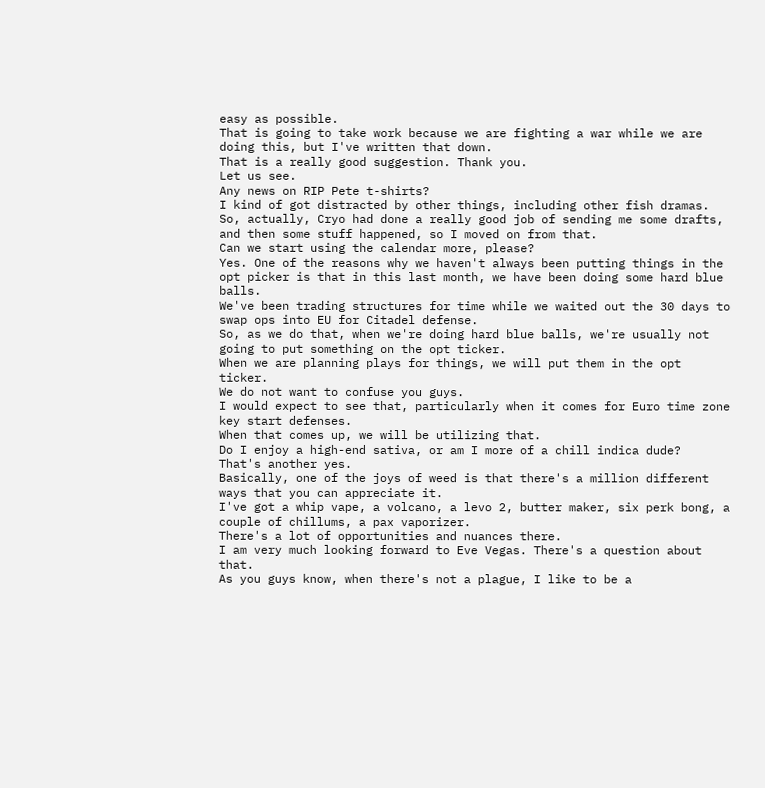easy as possible.
That is going to take work because we are fighting a war while we are doing this, but I've written that down.
That is a really good suggestion. Thank you.
Let us see.
Any news on RIP Pete t-shirts?
I kind of got distracted by other things, including other fish dramas.
So, actually, Cryo had done a really good job of sending me some drafts, and then some stuff happened, so I moved on from that.
Can we start using the calendar more, please?
Yes. One of the reasons why we haven't always been putting things in the opt picker is that in this last month, we have been doing some hard blue balls.
We've been trading structures for time while we waited out the 30 days to swap ops into EU for Citadel defense.
So, as we do that, when we're doing hard blue balls, we're usually not going to put something on the opt ticker.
When we are planning plays for things, we will put them in the opt ticker.
We do not want to confuse you guys.
I would expect to see that, particularly when it comes for Euro time zone key start defenses.
When that comes up, we will be utilizing that.
Do I enjoy a high-end sativa, or am I more of a chill indica dude?
That's another yes.
Basically, one of the joys of weed is that there's a million different ways that you can appreciate it.
I've got a whip vape, a volcano, a levo 2, butter maker, six perk bong, a couple of chillums, a pax vaporizer.
There's a lot of opportunities and nuances there.
I am very much looking forward to Eve Vegas. There's a question about that.
As you guys know, when there's not a plague, I like to be a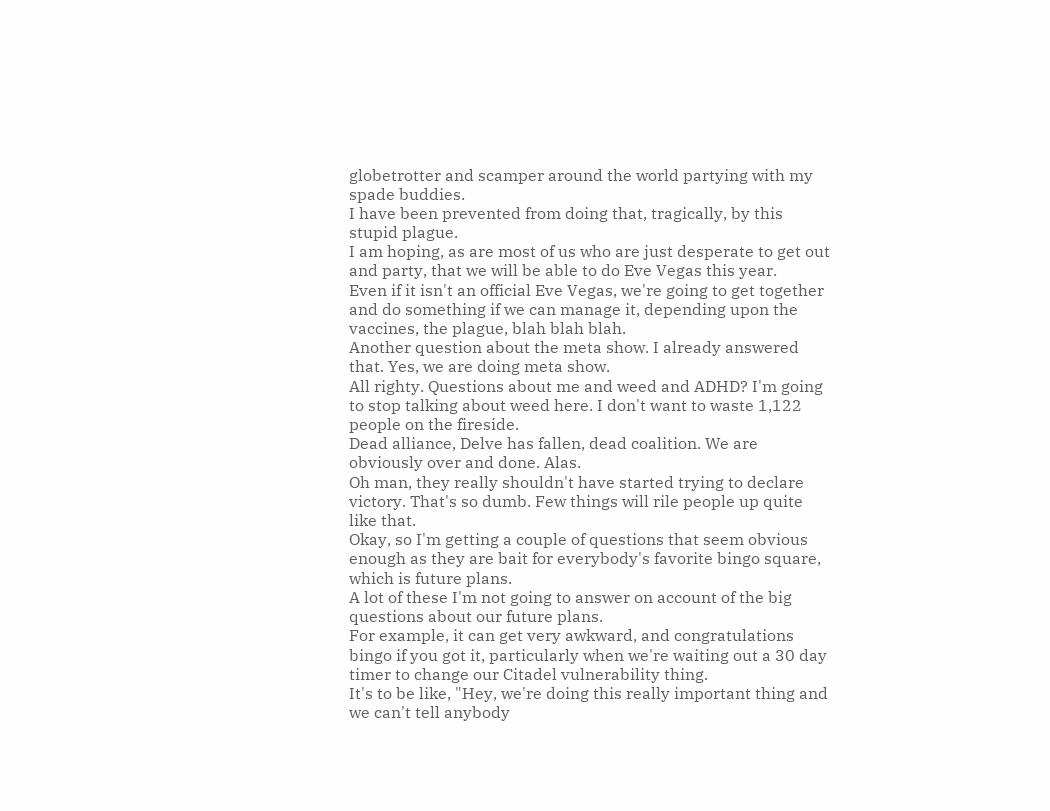globetrotter and scamper around the world partying with my spade buddies.
I have been prevented from doing that, tragically, by this stupid plague.
I am hoping, as are most of us who are just desperate to get out and party, that we will be able to do Eve Vegas this year.
Even if it isn't an official Eve Vegas, we're going to get together and do something if we can manage it, depending upon the vaccines, the plague, blah blah blah.
Another question about the meta show. I already answered that. Yes, we are doing meta show.
All righty. Questions about me and weed and ADHD? I'm going to stop talking about weed here. I don't want to waste 1,122 people on the fireside.
Dead alliance, Delve has fallen, dead coalition. We are obviously over and done. Alas.
Oh man, they really shouldn't have started trying to declare victory. That's so dumb. Few things will rile people up quite like that.
Okay, so I'm getting a couple of questions that seem obvious enough as they are bait for everybody's favorite bingo square, which is future plans.
A lot of these I'm not going to answer on account of the big questions about our future plans.
For example, it can get very awkward, and congratulations bingo if you got it, particularly when we're waiting out a 30 day timer to change our Citadel vulnerability thing.
It's to be like, "Hey, we're doing this really important thing and we can't tell anybody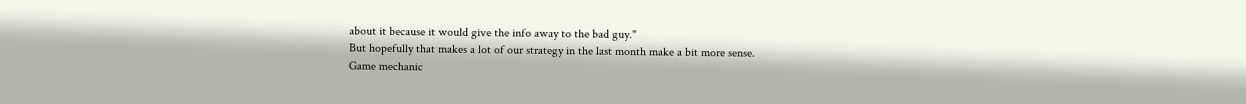about it because it would give the info away to the bad guy."
But hopefully that makes a lot of our strategy in the last month make a bit more sense.
Game mechanic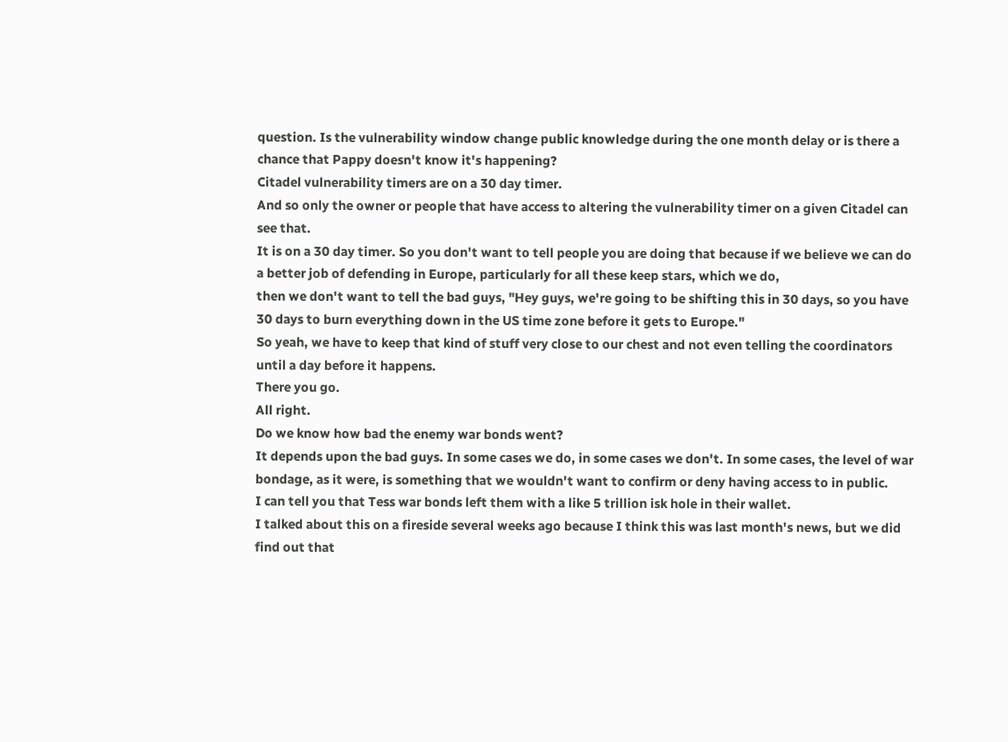question. Is the vulnerability window change public knowledge during the one month delay or is there a chance that Pappy doesn't know it's happening?
Citadel vulnerability timers are on a 30 day timer.
And so only the owner or people that have access to altering the vulnerability timer on a given Citadel can see that.
It is on a 30 day timer. So you don't want to tell people you are doing that because if we believe we can do a better job of defending in Europe, particularly for all these keep stars, which we do,
then we don't want to tell the bad guys, "Hey guys, we're going to be shifting this in 30 days, so you have 30 days to burn everything down in the US time zone before it gets to Europe."
So yeah, we have to keep that kind of stuff very close to our chest and not even telling the coordinators until a day before it happens.
There you go.
All right.
Do we know how bad the enemy war bonds went?
It depends upon the bad guys. In some cases we do, in some cases we don't. In some cases, the level of war bondage, as it were, is something that we wouldn't want to confirm or deny having access to in public.
I can tell you that Tess war bonds left them with a like 5 trillion isk hole in their wallet.
I talked about this on a fireside several weeks ago because I think this was last month's news, but we did find out that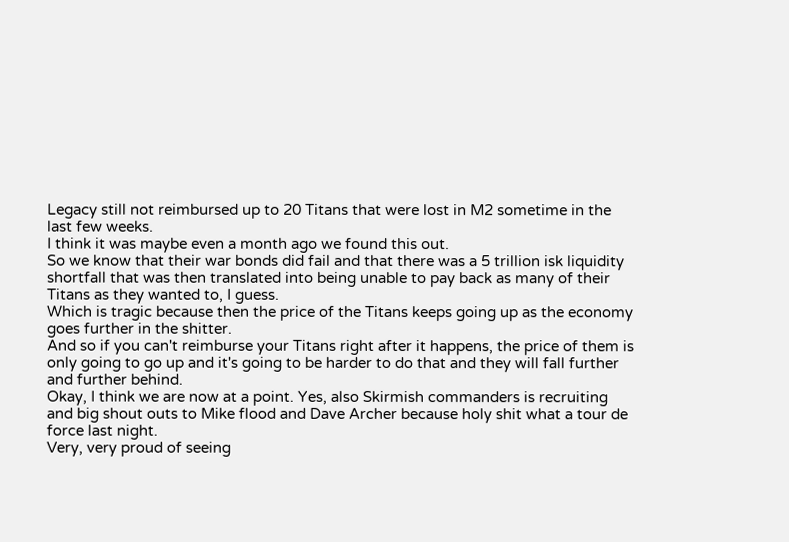Legacy still not reimbursed up to 20 Titans that were lost in M2 sometime in the last few weeks.
I think it was maybe even a month ago we found this out.
So we know that their war bonds did fail and that there was a 5 trillion isk liquidity shortfall that was then translated into being unable to pay back as many of their Titans as they wanted to, I guess.
Which is tragic because then the price of the Titans keeps going up as the economy goes further in the shitter.
And so if you can't reimburse your Titans right after it happens, the price of them is only going to go up and it's going to be harder to do that and they will fall further and further behind.
Okay, I think we are now at a point. Yes, also Skirmish commanders is recruiting and big shout outs to Mike flood and Dave Archer because holy shit what a tour de force last night.
Very, very proud of seeing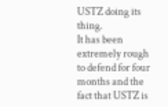USTZ doing its thing.
It has been extremely rough to defend for four months and the fact that USTZ is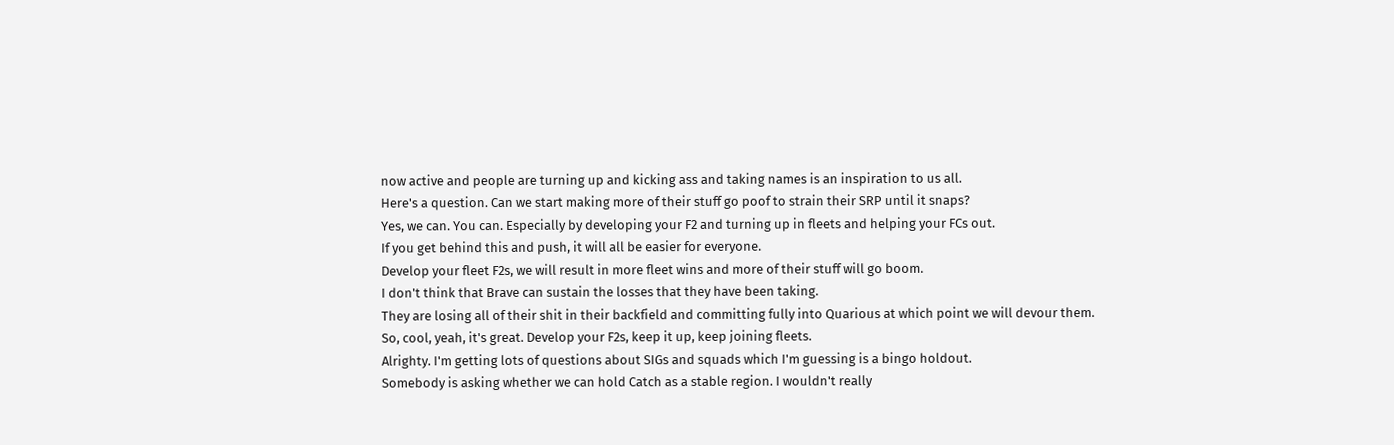now active and people are turning up and kicking ass and taking names is an inspiration to us all.
Here's a question. Can we start making more of their stuff go poof to strain their SRP until it snaps?
Yes, we can. You can. Especially by developing your F2 and turning up in fleets and helping your FCs out.
If you get behind this and push, it will all be easier for everyone.
Develop your fleet F2s, we will result in more fleet wins and more of their stuff will go boom.
I don't think that Brave can sustain the losses that they have been taking.
They are losing all of their shit in their backfield and committing fully into Quarious at which point we will devour them.
So, cool, yeah, it's great. Develop your F2s, keep it up, keep joining fleets.
Alrighty. I'm getting lots of questions about SIGs and squads which I'm guessing is a bingo holdout.
Somebody is asking whether we can hold Catch as a stable region. I wouldn't really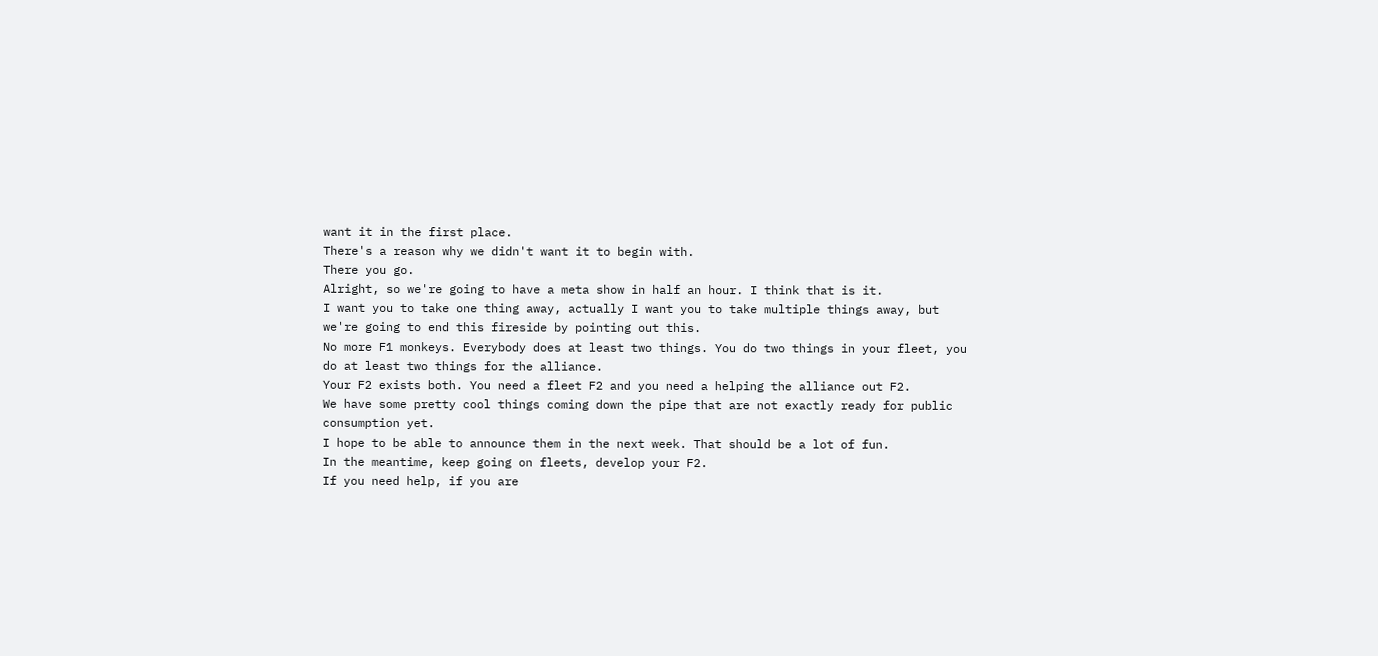want it in the first place.
There's a reason why we didn't want it to begin with.
There you go.
Alright, so we're going to have a meta show in half an hour. I think that is it.
I want you to take one thing away, actually I want you to take multiple things away, but we're going to end this fireside by pointing out this.
No more F1 monkeys. Everybody does at least two things. You do two things in your fleet, you do at least two things for the alliance.
Your F2 exists both. You need a fleet F2 and you need a helping the alliance out F2.
We have some pretty cool things coming down the pipe that are not exactly ready for public consumption yet.
I hope to be able to announce them in the next week. That should be a lot of fun.
In the meantime, keep going on fleets, develop your F2.
If you need help, if you are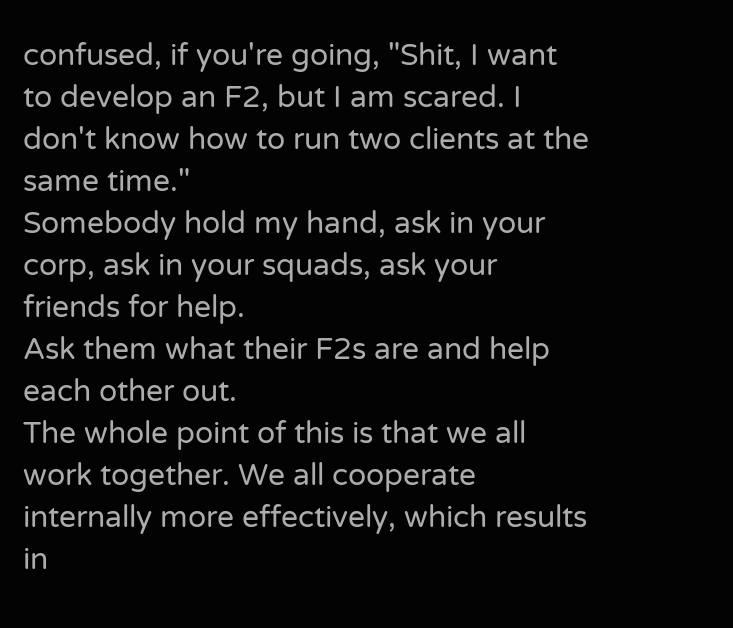confused, if you're going, "Shit, I want to develop an F2, but I am scared. I don't know how to run two clients at the same time."
Somebody hold my hand, ask in your corp, ask in your squads, ask your friends for help.
Ask them what their F2s are and help each other out.
The whole point of this is that we all work together. We all cooperate internally more effectively, which results in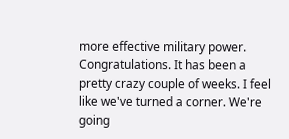more effective military power.
Congratulations. It has been a pretty crazy couple of weeks. I feel like we've turned a corner. We're going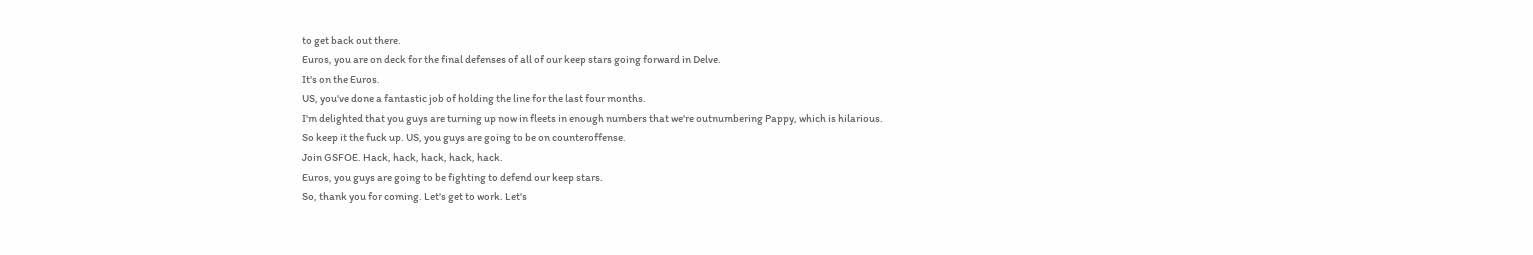to get back out there.
Euros, you are on deck for the final defenses of all of our keep stars going forward in Delve.
It's on the Euros.
US, you've done a fantastic job of holding the line for the last four months.
I'm delighted that you guys are turning up now in fleets in enough numbers that we're outnumbering Pappy, which is hilarious.
So keep it the fuck up. US, you guys are going to be on counteroffense.
Join GSFOE. Hack, hack, hack, hack, hack.
Euros, you guys are going to be fighting to defend our keep stars.
So, thank you for coming. Let's get to work. Let's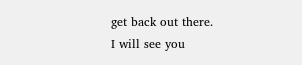get back out there.
I will see you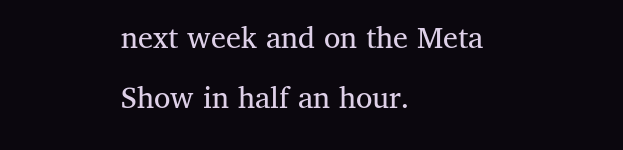next week and on the Meta Show in half an hour.